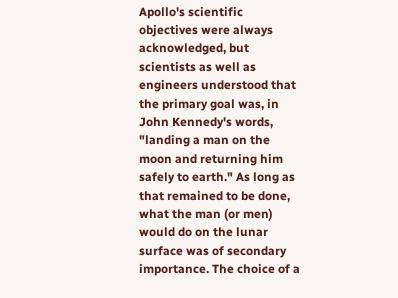Apollo's scientific objectives were always acknowledged, but scientists as well as engineers understood that the primary goal was, in John Kennedy's words, "landing a man on the moon and returning him safely to earth." As long as that remained to be done, what the man (or men) would do on the lunar surface was of secondary importance. The choice of a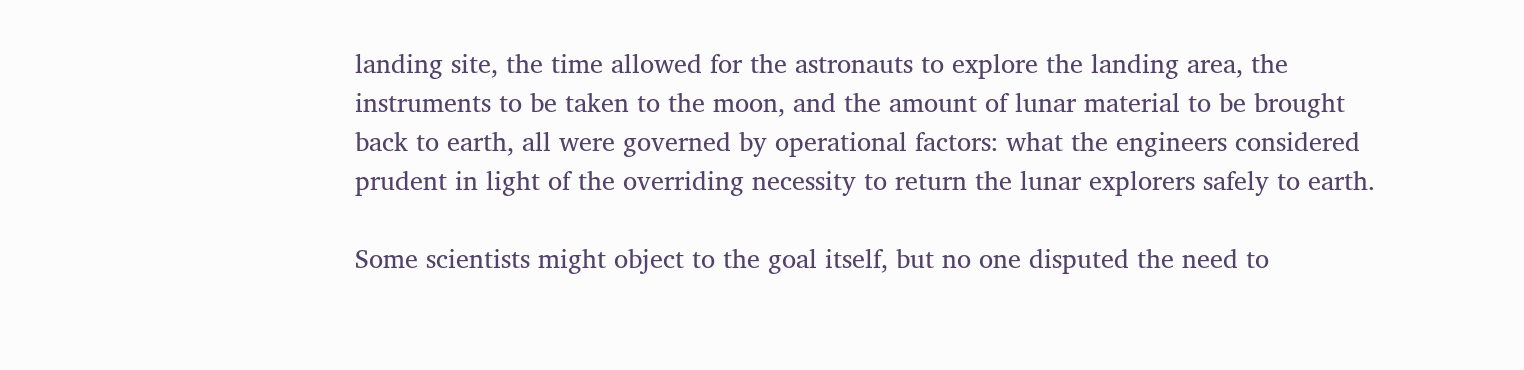landing site, the time allowed for the astronauts to explore the landing area, the instruments to be taken to the moon, and the amount of lunar material to be brought back to earth, all were governed by operational factors: what the engineers considered prudent in light of the overriding necessity to return the lunar explorers safely to earth.

Some scientists might object to the goal itself, but no one disputed the need to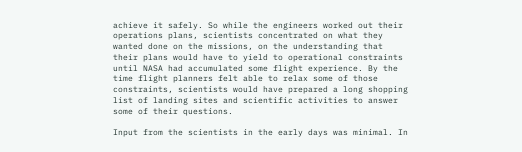achieve it safely. So while the engineers worked out their operations plans, scientists concentrated on what they wanted done on the missions, on the understanding that their plans would have to yield to operational constraints until NASA had accumulated some flight experience. By the time flight planners felt able to relax some of those constraints, scientists would have prepared a long shopping list of landing sites and scientific activities to answer some of their questions.

Input from the scientists in the early days was minimal. In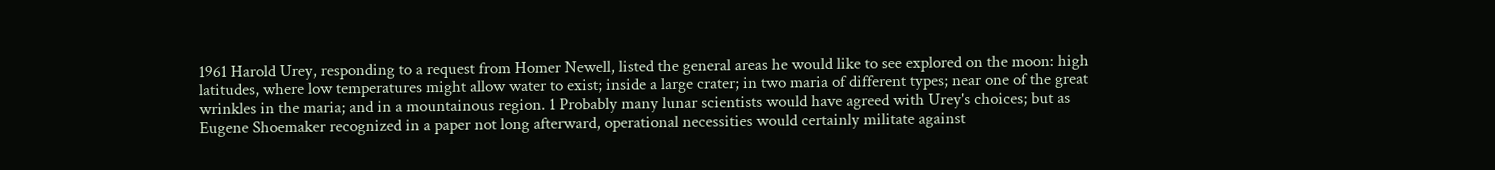1961 Harold Urey, responding to a request from Homer Newell, listed the general areas he would like to see explored on the moon: high latitudes, where low temperatures might allow water to exist; inside a large crater; in two maria of different types; near one of the great wrinkles in the maria; and in a mountainous region. 1 Probably many lunar scientists would have agreed with Urey's choices; but as Eugene Shoemaker recognized in a paper not long afterward, operational necessities would certainly militate against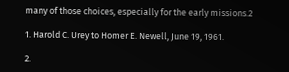many of those choices, especially for the early missions.2

1. Harold C. Urey to Homer E. Newell, June 19, 1961.

2.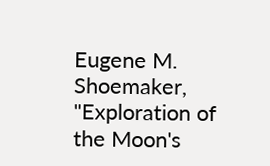Eugene M. Shoemaker, "Exploration of the Moon's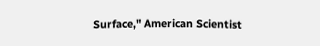Surface," American Scientist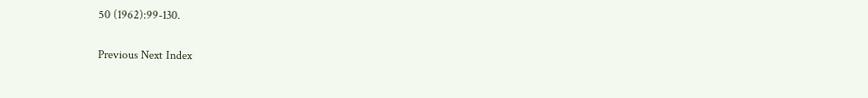50 (1962):99-130.

Previous Next Index